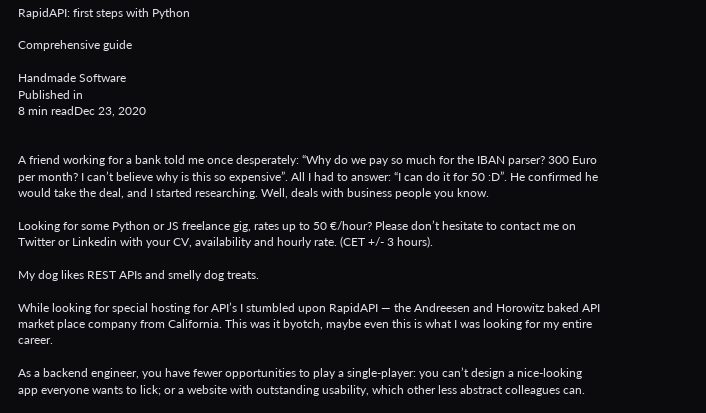RapidAPI: first steps with Python

Comprehensive guide

Handmade Software
Published in
8 min readDec 23, 2020


A friend working for a bank told me once desperately: “Why do we pay so much for the IBAN parser? 300 Euro per month? I can’t believe why is this so expensive”. All I had to answer: “I can do it for 50 :D”. He confirmed he would take the deal, and I started researching. Well, deals with business people you know.

Looking for some Python or JS freelance gig, rates up to 50 €/hour? Please don’t hesitate to contact me on Twitter or Linkedin with your CV, availability and hourly rate. (CET +/- 3 hours).

My dog likes REST APIs and smelly dog treats.

While looking for special hosting for API’s I stumbled upon RapidAPI — the Andreesen and Horowitz baked API market place company from California. This was it byotch, maybe even this is what I was looking for my entire career.

As a backend engineer, you have fewer opportunities to play a single-player: you can’t design a nice-looking app everyone wants to lick; or a website with outstanding usability, which other less abstract colleagues can.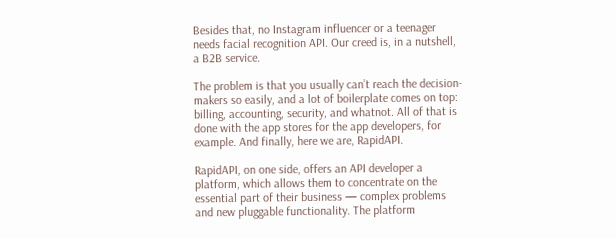Besides that, no Instagram influencer or a teenager needs facial recognition API. Our creed is, in a nutshell, a B2B service.

The problem is that you usually can’t reach the decision-makers so easily, and a lot of boilerplate comes on top: billing, accounting, security, and whatnot. All of that is done with the app stores for the app developers, for example. And finally, here we are, RapidAPI.

RapidAPI, on one side, offers an API developer a platform, which allows them to concentrate on the essential part of their business — complex problems and new pluggable functionality. The platform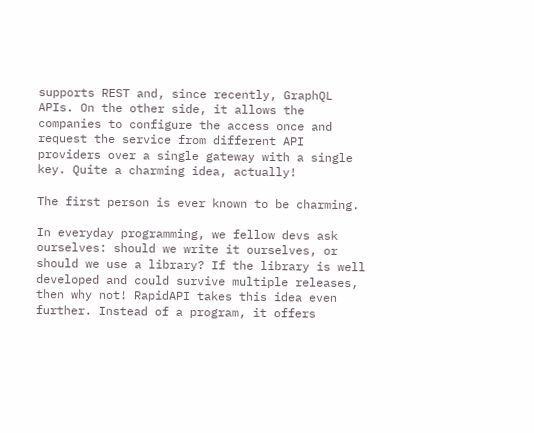supports REST and, since recently, GraphQL APIs. On the other side, it allows the companies to configure the access once and request the service from different API providers over a single gateway with a single key. Quite a charming idea, actually!

The first person is ever known to be charming.

In everyday programming, we fellow devs ask ourselves: should we write it ourselves, or should we use a library? If the library is well developed and could survive multiple releases, then why not! RapidAPI takes this idea even further. Instead of a program, it offers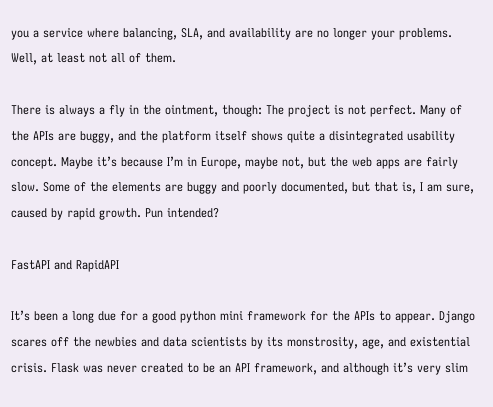you a service where balancing, SLA, and availability are no longer your problems. Well, at least not all of them.

There is always a fly in the ointment, though: The project is not perfect. Many of the APIs are buggy, and the platform itself shows quite a disintegrated usability concept. Maybe it’s because I’m in Europe, maybe not, but the web apps are fairly slow. Some of the elements are buggy and poorly documented, but that is, I am sure, caused by rapid growth. Pun intended?

FastAPI and RapidAPI

It’s been a long due for a good python mini framework for the APIs to appear. Django scares off the newbies and data scientists by its monstrosity, age, and existential crisis. Flask was never created to be an API framework, and although it’s very slim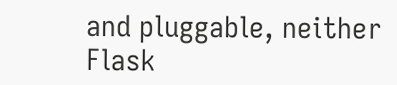and pluggable, neither Flask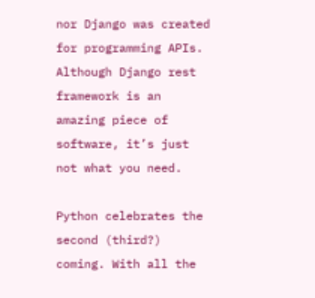nor Django was created for programming APIs. Although Django rest framework is an amazing piece of software, it’s just not what you need.

Python celebrates the second (third?) coming. With all the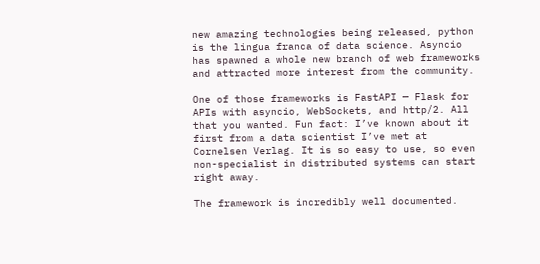new amazing technologies being released, python is the lingua franca of data science. Asyncio has spawned a whole new branch of web frameworks and attracted more interest from the community.

One of those frameworks is FastAPI — Flask for APIs with asyncio, WebSockets, and http/2. All that you wanted. Fun fact: I’ve known about it first from a data scientist I’ve met at Cornelsen Verlag. It is so easy to use, so even non-specialist in distributed systems can start right away.

The framework is incredibly well documented.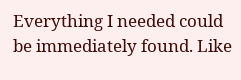Everything I needed could be immediately found. Like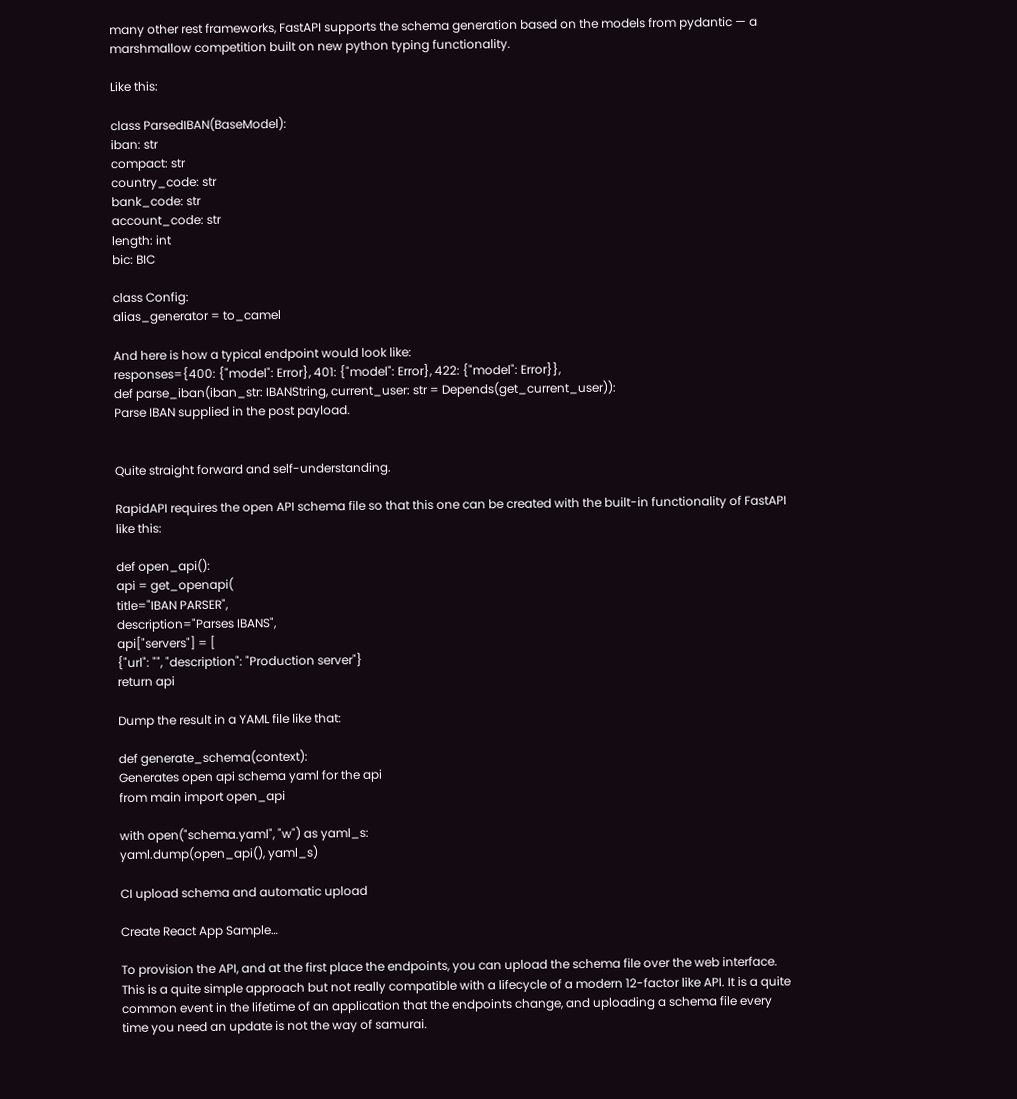many other rest frameworks, FastAPI supports the schema generation based on the models from pydantic — a marshmallow competition built on new python typing functionality.

Like this:

class ParsedIBAN(BaseModel):
iban: str
compact: str
country_code: str
bank_code: str
account_code: str
length: int
bic: BIC

class Config:
alias_generator = to_camel

And here is how a typical endpoint would look like:
responses={400: {"model": Error}, 401: {"model": Error}, 422: {"model": Error}},
def parse_iban(iban_str: IBANString, current_user: str = Depends(get_current_user)):
Parse IBAN supplied in the post payload.


Quite straight forward and self-understanding.

RapidAPI requires the open API schema file so that this one can be created with the built-in functionality of FastAPI like this:

def open_api():
api = get_openapi(
title="IBAN PARSER",
description="Parses IBANS",
api["servers"] = [
{"url": "", "description": "Production server"}
return api

Dump the result in a YAML file like that:

def generate_schema(context):
Generates open api schema yaml for the api
from main import open_api

with open("schema.yaml", "w") as yaml_s:
yaml.dump(open_api(), yaml_s)

CI upload schema and automatic upload

Create React App Sample…

To provision the API, and at the first place the endpoints, you can upload the schema file over the web interface. This is a quite simple approach but not really compatible with a lifecycle of a modern 12-factor like API. It is a quite common event in the lifetime of an application that the endpoints change, and uploading a schema file every time you need an update is not the way of samurai.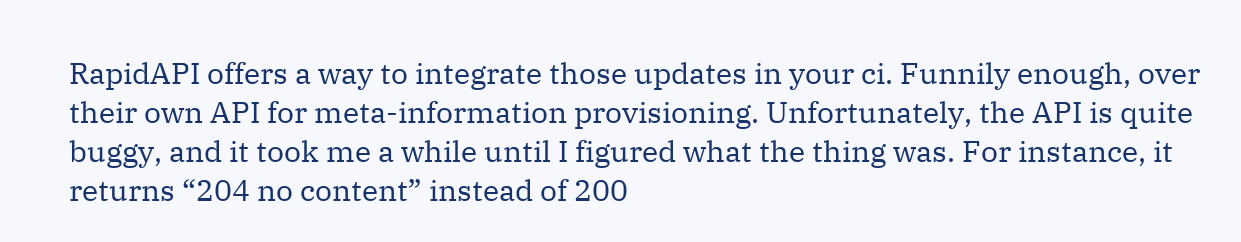RapidAPI offers a way to integrate those updates in your ci. Funnily enough, over their own API for meta-information provisioning. Unfortunately, the API is quite buggy, and it took me a while until I figured what the thing was. For instance, it returns “204 no content” instead of 200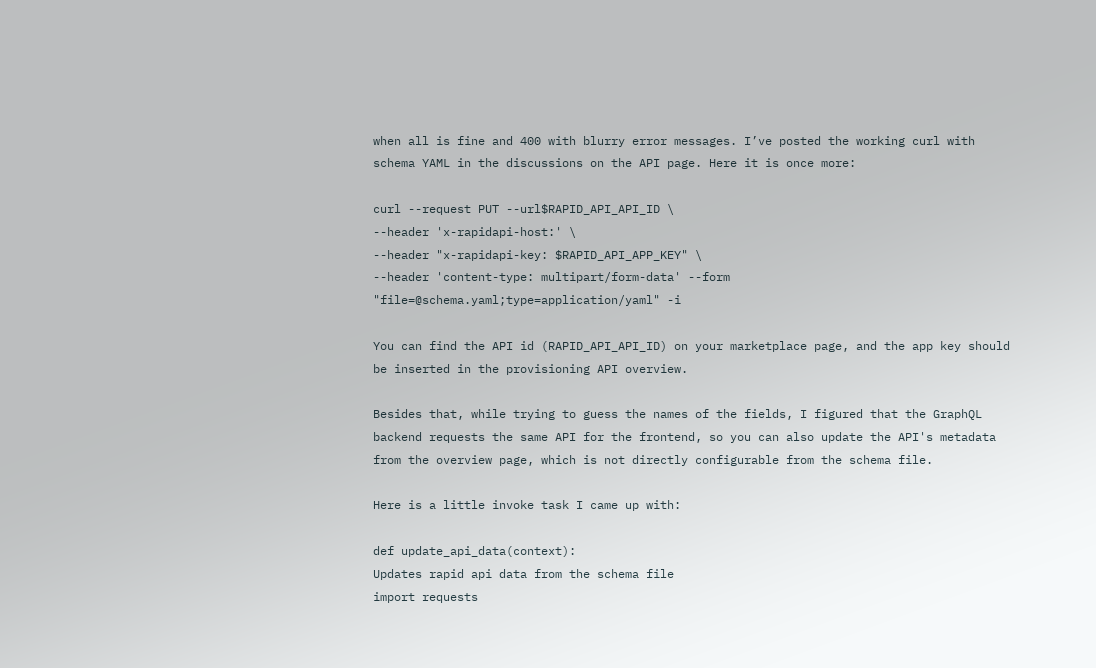when all is fine and 400 with blurry error messages. I’ve posted the working curl with schema YAML in the discussions on the API page. Here it is once more:

curl --request PUT --url$RAPID_API_API_ID \
--header 'x-rapidapi-host:' \
--header "x-rapidapi-key: $RAPID_API_APP_KEY" \
--header 'content-type: multipart/form-data' --form "file=@schema.yaml;type=application/yaml" -i

You can find the API id (RAPID_API_API_ID) on your marketplace page, and the app key should be inserted in the provisioning API overview.

Besides that, while trying to guess the names of the fields, I figured that the GraphQL backend requests the same API for the frontend, so you can also update the API's metadata from the overview page, which is not directly configurable from the schema file.

Here is a little invoke task I came up with:

def update_api_data(context):
Updates rapid api data from the schema file
import requests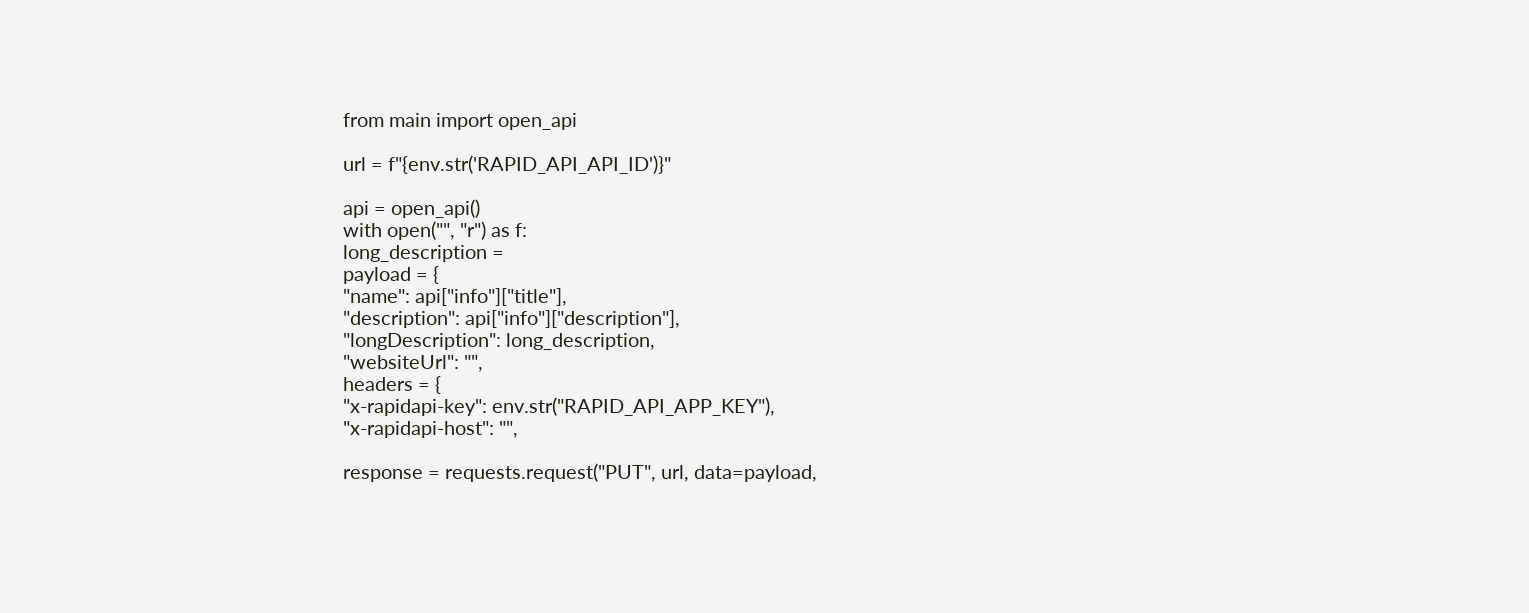from main import open_api

url = f"{env.str('RAPID_API_API_ID')}"

api = open_api()
with open("", "r") as f:
long_description =
payload = {
"name": api["info"]["title"],
"description": api["info"]["description"],
"longDescription": long_description,
"websiteUrl": "",
headers = {
"x-rapidapi-key": env.str("RAPID_API_APP_KEY"),
"x-rapidapi-host": "",

response = requests.request("PUT", url, data=payload,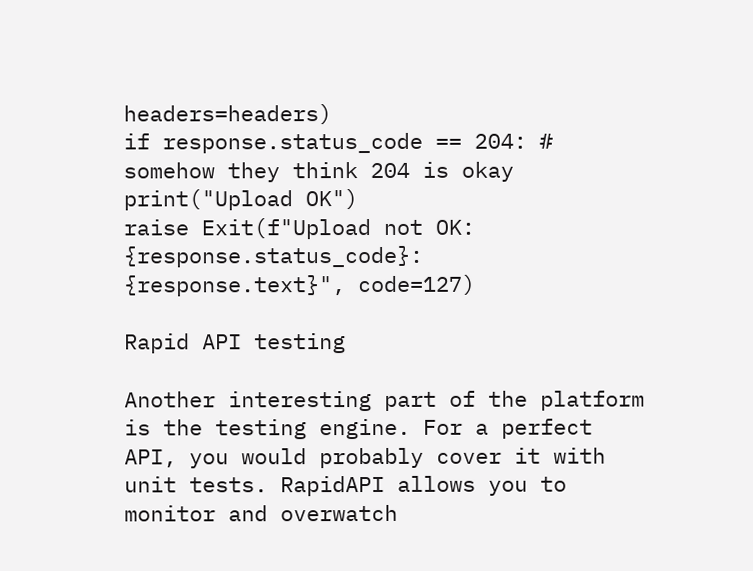headers=headers)
if response.status_code == 204: # somehow they think 204 is okay
print("Upload OK")
raise Exit(f"Upload not OK: {response.status_code}: {response.text}", code=127)

Rapid API testing

Another interesting part of the platform is the testing engine. For a perfect API, you would probably cover it with unit tests. RapidAPI allows you to monitor and overwatch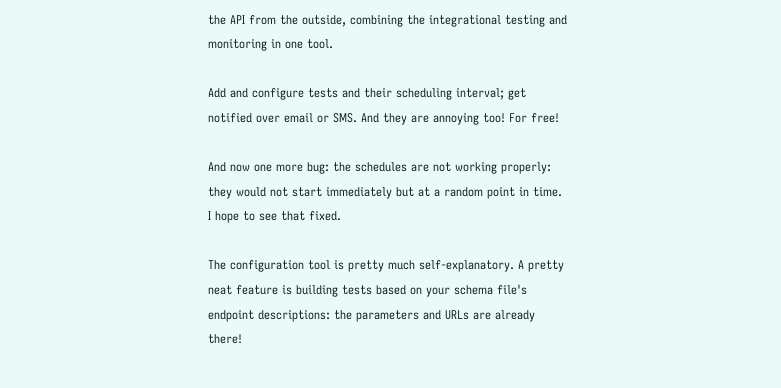the API from the outside, combining the integrational testing and monitoring in one tool.

Add and configure tests and their scheduling interval; get notified over email or SMS. And they are annoying too! For free!

And now one more bug: the schedules are not working properly: they would not start immediately but at a random point in time. I hope to see that fixed.

The configuration tool is pretty much self-explanatory. A pretty neat feature is building tests based on your schema file's endpoint descriptions: the parameters and URLs are already there!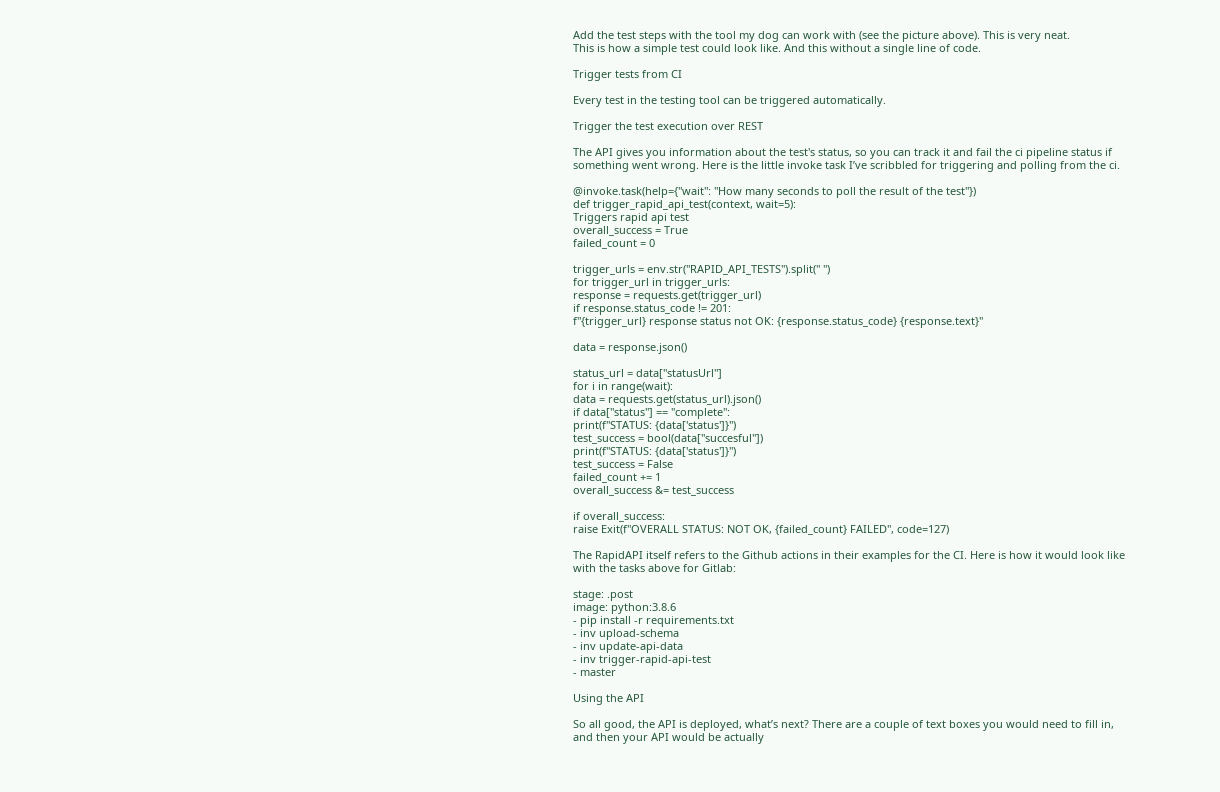Add the test steps with the tool my dog can work with (see the picture above). This is very neat.
This is how a simple test could look like. And this without a single line of code.

Trigger tests from CI

Every test in the testing tool can be triggered automatically.

Trigger the test execution over REST

The API gives you information about the test's status, so you can track it and fail the ci pipeline status if something went wrong. Here is the little invoke task I’ve scribbled for triggering and polling from the ci.

@invoke.task(help={"wait": "How many seconds to poll the result of the test"})
def trigger_rapid_api_test(context, wait=5):
Triggers rapid api test
overall_success = True
failed_count = 0

trigger_urls = env.str("RAPID_API_TESTS").split(" ")
for trigger_url in trigger_urls:
response = requests.get(trigger_url)
if response.status_code != 201:
f"{trigger_url} response status not OK: {response.status_code} {response.text}"

data = response.json()

status_url = data["statusUrl"]
for i in range(wait):
data = requests.get(status_url).json()
if data["status"] == "complete":
print(f"STATUS: {data['status']}")
test_success = bool(data["succesful"])
print(f"STATUS: {data['status']}")
test_success = False
failed_count += 1
overall_success &= test_success

if overall_success:
raise Exit(f"OVERALL STATUS: NOT OK, {failed_count} FAILED", code=127)

The RapidAPI itself refers to the Github actions in their examples for the CI. Here is how it would look like with the tasks above for Gitlab:

stage: .post
image: python:3.8.6
- pip install -r requirements.txt
- inv upload-schema
- inv update-api-data
- inv trigger-rapid-api-test
- master

Using the API

So all good, the API is deployed, what’s next? There are a couple of text boxes you would need to fill in, and then your API would be actually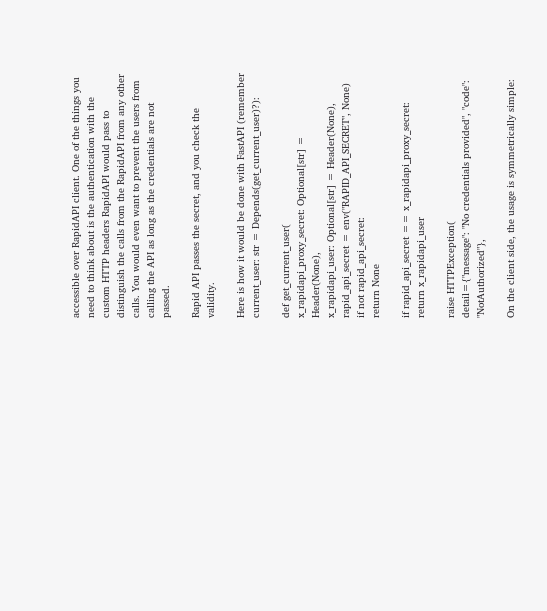accessible over RapidAPI client. One of the things you need to think about is the authentication with the custom HTTP headers RapidAPI would pass to distinguish the calls from the RapidAPI from any other calls. You would even want to prevent the users from calling the API as long as the credentials are not passed.

Rapid API passes the secret, and you check the validity.

Here is how it would be done with FastAPI (remember current_user: str = Depends(get_current_user)?):

def get_current_user(
x_rapidapi_proxy_secret: Optional[str] = Header(None),
x_rapidapi_user: Optional[str] = Header(None),
rapid_api_secret = env("RAPID_API_SECRET", None)
if not rapid_api_secret:
return None

if rapid_api_secret == x_rapidapi_proxy_secret:
return x_rapidapi_user

raise HTTPException(
detail={"message": "No credentials provided", "code": "NotAuthorized"},

On the client side, the usage is symmetrically simple: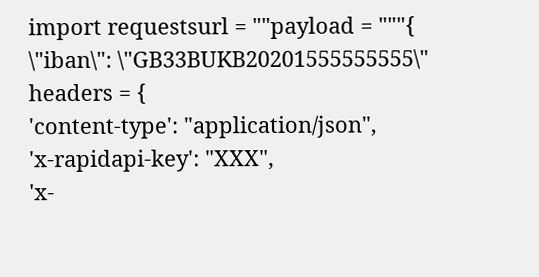import requestsurl = ""payload = """{
\"iban\": \"GB33BUKB20201555555555\"
headers = {
'content-type': "application/json",
'x-rapidapi-key': "XXX",
'x-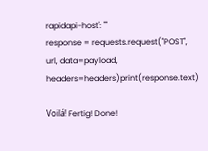rapidapi-host': ""
response = requests.request("POST", url, data=payload, headers=headers)print(response.text)

Voilá! Fertig! Done!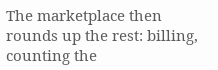The marketplace then rounds up the rest: billing, counting the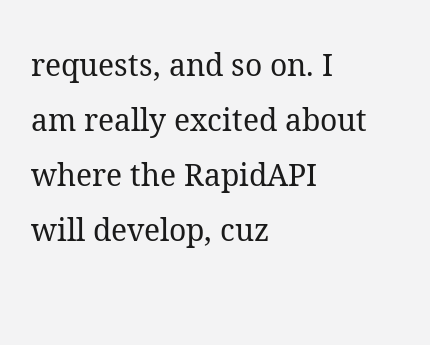requests, and so on. I am really excited about where the RapidAPI will develop, cuz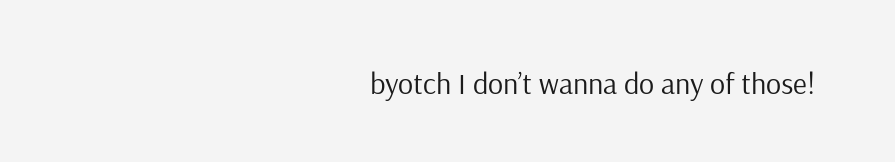byotch I don’t wanna do any of those!